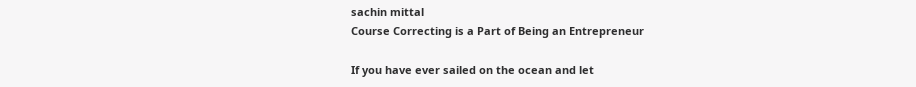sachin mittal
Course Correcting is a Part of Being an Entrepreneur

If you have ever sailed on the ocean and let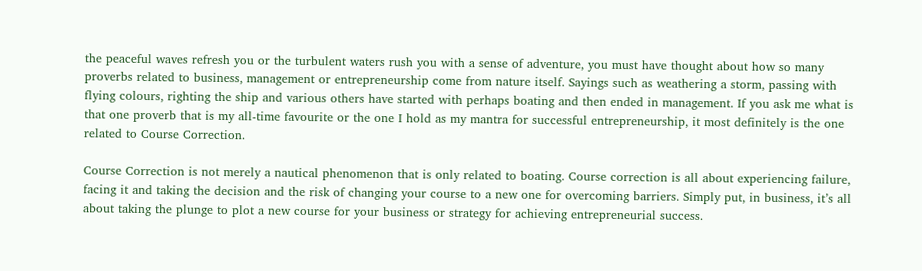the peaceful waves refresh you or the turbulent waters rush you with a sense of adventure, you must have thought about how so many proverbs related to business, management or entrepreneurship come from nature itself. Sayings such as weathering a storm, passing with flying colours, righting the ship and various others have started with perhaps boating and then ended in management. If you ask me what is that one proverb that is my all-time favourite or the one I hold as my mantra for successful entrepreneurship, it most definitely is the one related to Course Correction.

Course Correction is not merely a nautical phenomenon that is only related to boating. Course correction is all about experiencing failure, facing it and taking the decision and the risk of changing your course to a new one for overcoming barriers. Simply put, in business, it’s all about taking the plunge to plot a new course for your business or strategy for achieving entrepreneurial success.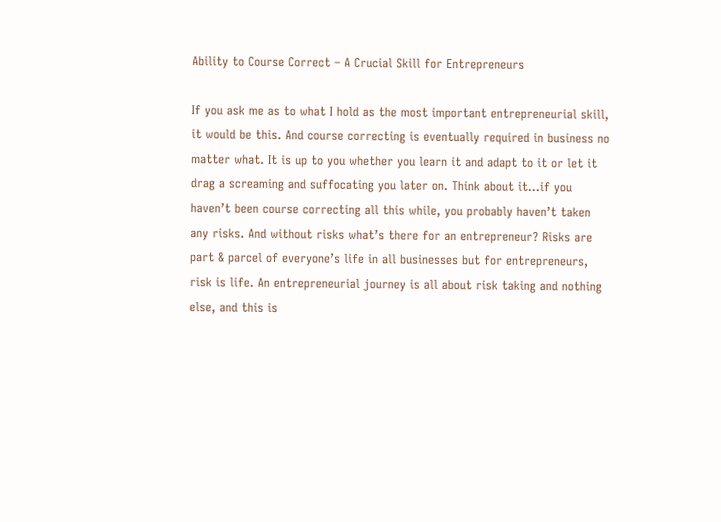Ability to Course Correct – A Crucial Skill for Entrepreneurs

If you ask me as to what I hold as the most important entrepreneurial skill, it would be this. And course correcting is eventually required in business no matter what. It is up to you whether you learn it and adapt to it or let it drag a screaming and suffocating you later on. Think about it…if you haven’t been course correcting all this while, you probably haven’t taken any risks. And without risks what’s there for an entrepreneur? Risks are part & parcel of everyone’s life in all businesses but for entrepreneurs, risk is life. An entrepreneurial journey is all about risk taking and nothing else, and this is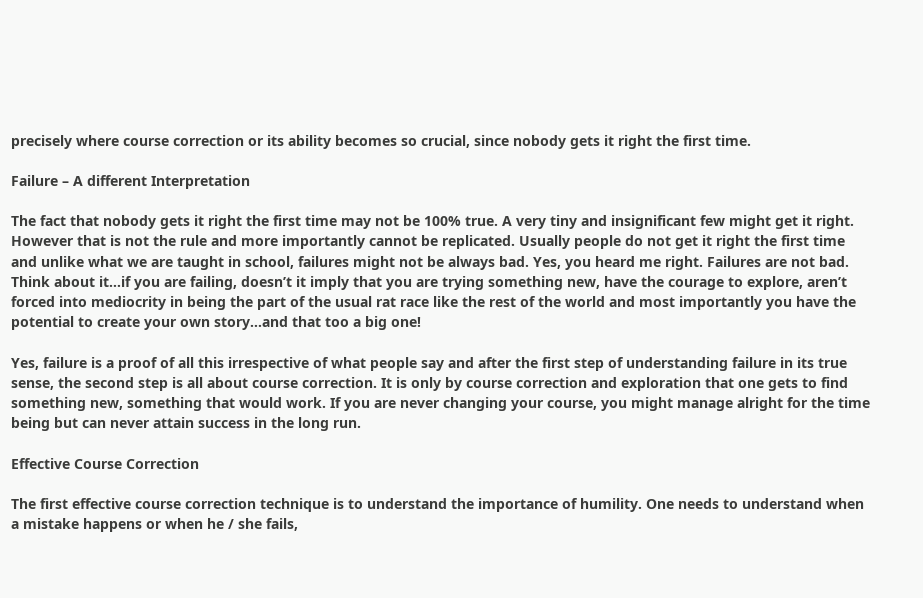precisely where course correction or its ability becomes so crucial, since nobody gets it right the first time.

Failure – A different Interpretation

The fact that nobody gets it right the first time may not be 100% true. A very tiny and insignificant few might get it right. However that is not the rule and more importantly cannot be replicated. Usually people do not get it right the first time and unlike what we are taught in school, failures might not be always bad. Yes, you heard me right. Failures are not bad. Think about it…if you are failing, doesn’t it imply that you are trying something new, have the courage to explore, aren’t forced into mediocrity in being the part of the usual rat race like the rest of the world and most importantly you have the potential to create your own story…and that too a big one!

Yes, failure is a proof of all this irrespective of what people say and after the first step of understanding failure in its true sense, the second step is all about course correction. It is only by course correction and exploration that one gets to find something new, something that would work. If you are never changing your course, you might manage alright for the time being but can never attain success in the long run.

Effective Course Correction

The first effective course correction technique is to understand the importance of humility. One needs to understand when a mistake happens or when he / she fails,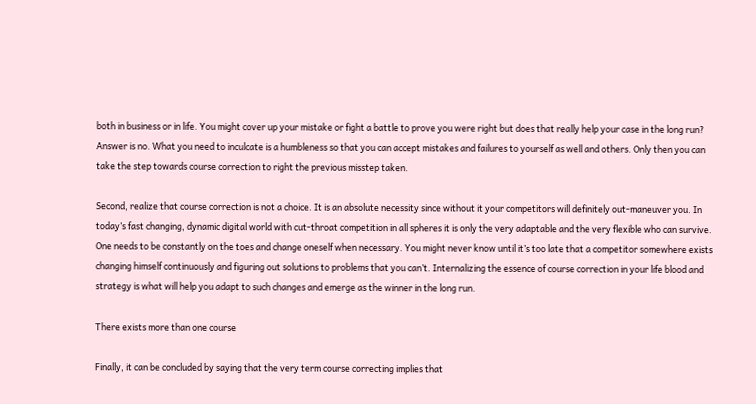both in business or in life. You might cover up your mistake or fight a battle to prove you were right but does that really help your case in the long run? Answer is no. What you need to inculcate is a humbleness so that you can accept mistakes and failures to yourself as well and others. Only then you can take the step towards course correction to right the previous misstep taken.

Second, realize that course correction is not a choice. It is an absolute necessity since without it your competitors will definitely out-maneuver you. In today’s fast changing, dynamic digital world with cut-throat competition in all spheres it is only the very adaptable and the very flexible who can survive. One needs to be constantly on the toes and change oneself when necessary. You might never know until it’s too late that a competitor somewhere exists changing himself continuously and figuring out solutions to problems that you can’t. Internalizing the essence of course correction in your life blood and strategy is what will help you adapt to such changes and emerge as the winner in the long run.

There exists more than one course

Finally, it can be concluded by saying that the very term course correcting implies that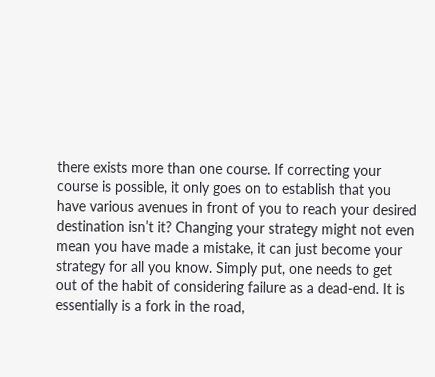there exists more than one course. If correcting your course is possible, it only goes on to establish that you have various avenues in front of you to reach your desired destination isn’t it? Changing your strategy might not even mean you have made a mistake, it can just become your strategy for all you know. Simply put, one needs to get out of the habit of considering failure as a dead-end. It is essentially is a fork in the road,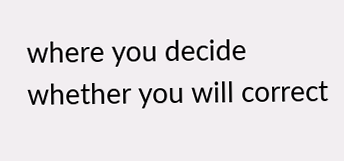where you decide whether you will correct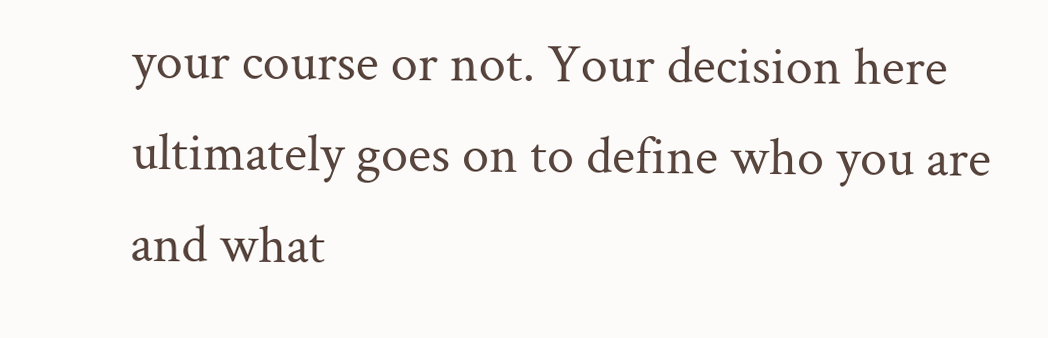your course or not. Your decision here ultimately goes on to define who you are and what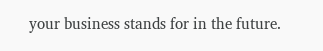your business stands for in the future.